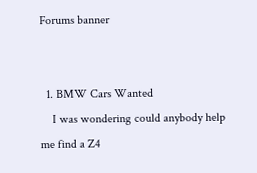Forums banner


  1. BMW Cars Wanted
    I was wondering could anybody help me find a Z4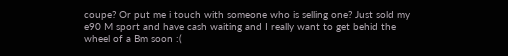coupe? Or put me i touch with someone who is selling one? Just sold my e90 M sport and have cash waiting and I really want to get behid the wheel of a Bm soon :(